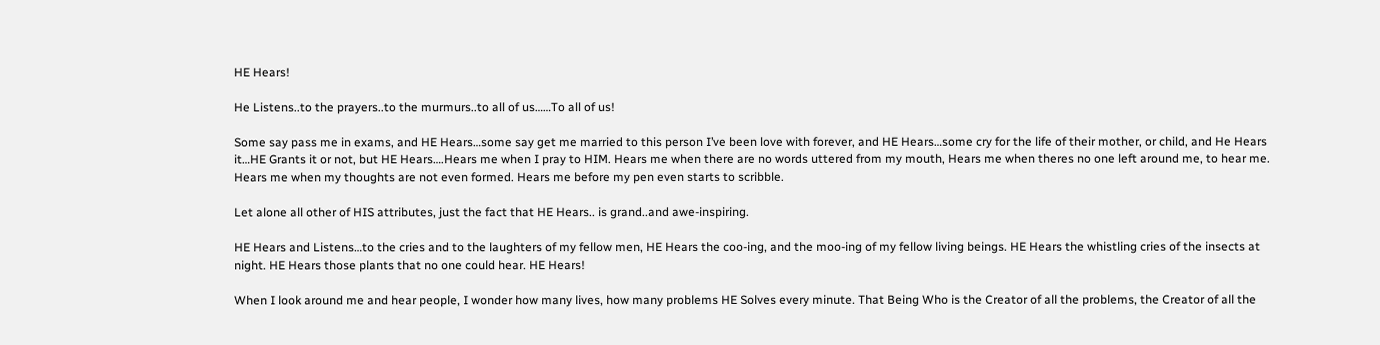HE Hears!

He Listens..to the prayers..to the murmurs..to all of us……To all of us!

Some say pass me in exams, and HE Hears…some say get me married to this person I’ve been love with forever, and HE Hears…some cry for the life of their mother, or child, and He Hears it…HE Grants it or not, but HE Hears….Hears me when I pray to HIM. Hears me when there are no words uttered from my mouth, Hears me when theres no one left around me, to hear me. Hears me when my thoughts are not even formed. Hears me before my pen even starts to scribble.

Let alone all other of HIS attributes, just the fact that HE Hears.. is grand..and awe-inspiring.

HE Hears and Listens…to the cries and to the laughters of my fellow men, HE Hears the coo-ing, and the moo-ing of my fellow living beings. HE Hears the whistling cries of the insects at night. HE Hears those plants that no one could hear. HE Hears!

When I look around me and hear people, I wonder how many lives, how many problems HE Solves every minute. That Being Who is the Creator of all the problems, the Creator of all the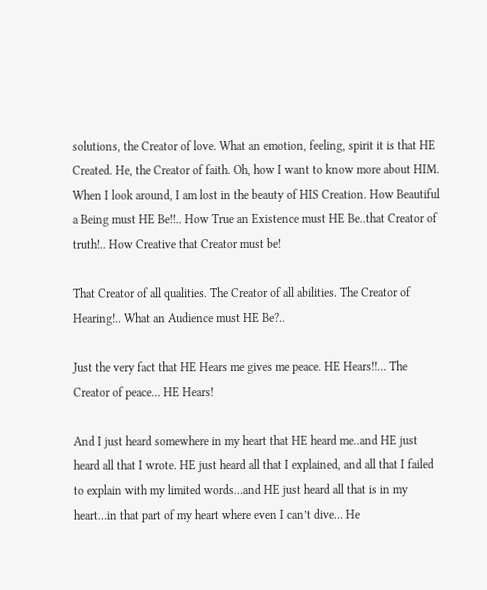solutions, the Creator of love. What an emotion, feeling, spirit it is that HE Created. He, the Creator of faith. Oh, how I want to know more about HIM. When I look around, I am lost in the beauty of HIS Creation. How Beautiful a Being must HE Be!!.. How True an Existence must HE Be..that Creator of truth!.. How Creative that Creator must be!

That Creator of all qualities. The Creator of all abilities. The Creator of Hearing!.. What an Audience must HE Be?..

Just the very fact that HE Hears me gives me peace. HE Hears!!… The Creator of peace… HE Hears!

And I just heard somewhere in my heart that HE heard me..and HE just heard all that I wrote. HE just heard all that I explained, and all that I failed to explain with my limited words…and HE just heard all that is in my heart…in that part of my heart where even I can’t dive… He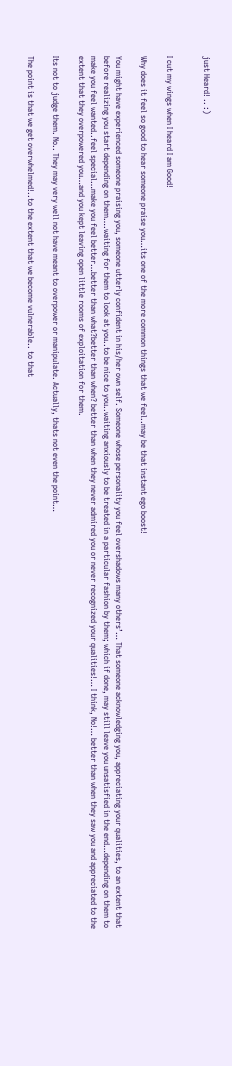just Heard! .. :)


I cut my wings when I heard I am Good!

Why does it feel so good to hear someone praise you…its one of the more common things that we feel..may be that instant ego boost!

You might have experienced someone praising you, someone utterly confident in his/her own self. Someone whose personality you feel overshadows many others’… That someone acknowledging you, appreciating your qualities, to an extent that before realizing you start depending on them….waiting for them to look at you..to be nice to you..waiting anxiously to be treated in a particular fashion by them; which if done, may still leave you unsatisfied in the end…depending on them to make you feel wanted..feel special…make you feel better…better than what?better than when? better than when they never admired you or never recognized your qualities!… I think, No!… better than when they saw you and appreciated to the extent that they overpowered you…and you kept leaving open little rooms of exploitation for them.

Its not to judge them. No.. They may very well not have meant to overpower or manipulate. Actually, thats not even the point…

The point is that we get overwhelmed!..to the extent that we become vulnerable.. to that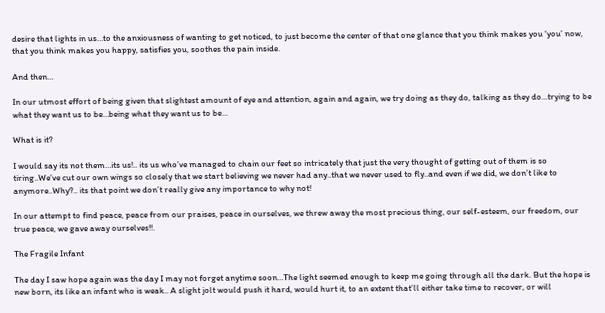desire that lights in us…to the anxiousness of wanting to get noticed, to just become the center of that one glance that you think makes you ‘you’ now, that you think makes you happy, satisfies you, soothes the pain inside.

And then…

In our utmost effort of being given that slightest amount of eye and attention, again and again, we try doing as they do, talking as they do…trying to be what they want us to be…being what they want us to be…

What is it?

I would say its not them…its us!.. its us who’ve managed to chain our feet so intricately that just the very thought of getting out of them is so tiring..We’ve cut our own wings so closely that we start believing we never had any..that we never used to fly..and even if we did, we don’t like to anymore..Why?.. its that point we don’t really give any importance to why not!

In our attempt to find peace, peace from our praises, peace in ourselves, we threw away the most precious thing, our self-esteem, our freedom, our true peace, we gave away ourselves!!.

The Fragile Infant

The day I saw hope again was the day I may not forget anytime soon…The light seemed enough to keep me going through all the dark. But the hope is new born, its like an infant who is weak.. A slight jolt would push it hard, would hurt it, to an extent that’ll either take time to recover, or will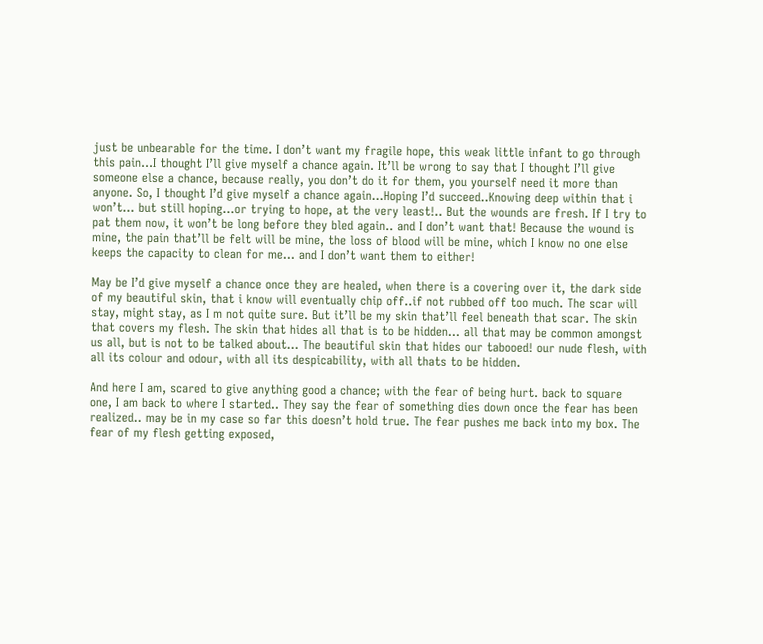just be unbearable for the time. I don’t want my fragile hope, this weak little infant to go through this pain…I thought I’ll give myself a chance again. It’ll be wrong to say that I thought I’ll give someone else a chance, because really, you don’t do it for them, you yourself need it more than anyone. So, I thought I’d give myself a chance again…Hoping I’d succeed..Knowing deep within that i won’t… but still hoping…or trying to hope, at the very least!.. But the wounds are fresh. If I try to pat them now, it won’t be long before they bled again.. and I don’t want that! Because the wound is mine, the pain that’ll be felt will be mine, the loss of blood will be mine, which I know no one else keeps the capacity to clean for me… and I don’t want them to either!

May be I’d give myself a chance once they are healed, when there is a covering over it, the dark side of my beautiful skin, that i know will eventually chip off..if not rubbed off too much. The scar will stay, might stay, as I m not quite sure. But it’ll be my skin that’ll feel beneath that scar. The skin that covers my flesh. The skin that hides all that is to be hidden… all that may be common amongst us all, but is not to be talked about… The beautiful skin that hides our tabooed! our nude flesh, with all its colour and odour, with all its despicability, with all thats to be hidden.

And here I am, scared to give anything good a chance; with the fear of being hurt. back to square one, I am back to where I started.. They say the fear of something dies down once the fear has been realized.. may be in my case so far this doesn’t hold true. The fear pushes me back into my box. The fear of my flesh getting exposed,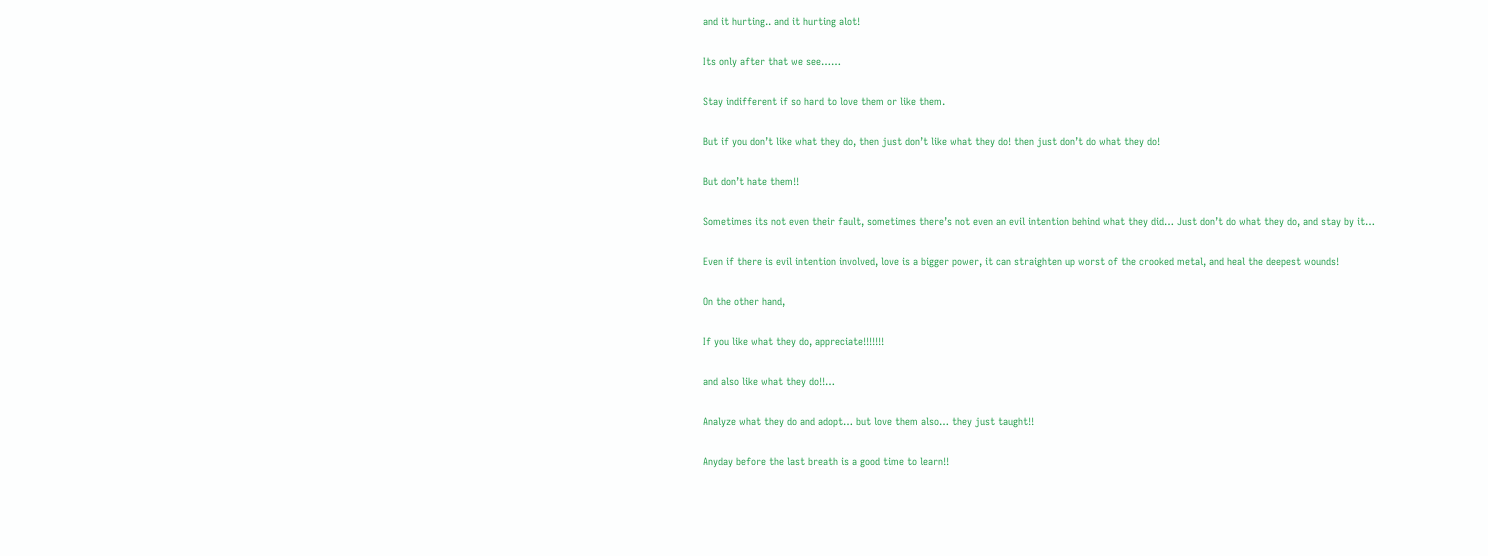and it hurting.. and it hurting alot!

Its only after that we see……

Stay indifferent if so hard to love them or like them.

But if you don’t like what they do, then just don’t like what they do! then just don’t do what they do!

But don’t hate them!!

Sometimes its not even their fault, sometimes there’s not even an evil intention behind what they did… Just don’t do what they do, and stay by it…

Even if there is evil intention involved, love is a bigger power, it can straighten up worst of the crooked metal, and heal the deepest wounds!

On the other hand,

If you like what they do, appreciate!!!!!!!

and also like what they do!!…

Analyze what they do and adopt… but love them also… they just taught!!

Anyday before the last breath is a good time to learn!!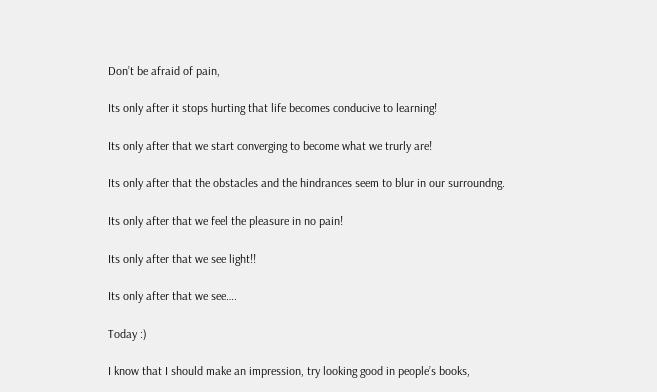Don’t be afraid of pain,

Its only after it stops hurting that life becomes conducive to learning!

Its only after that we start converging to become what we trurly are!

Its only after that the obstacles and the hindrances seem to blur in our surroundng.

Its only after that we feel the pleasure in no pain!

Its only after that we see light!!

Its only after that we see….

Today :)

I know that I should make an impression, try looking good in people’s books,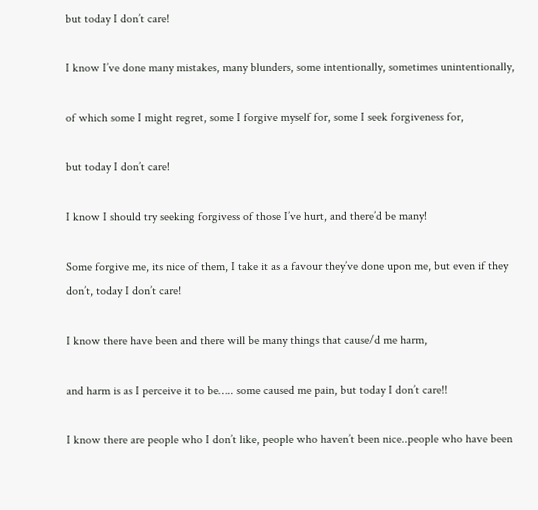but today I don’t care!

I know I’ve done many mistakes, many blunders, some intentionally, sometimes unintentionally,

of which some I might regret, some I forgive myself for, some I seek forgiveness for,

but today I don’t care!

I know I should try seeking forgivess of those I’ve hurt, and there’d be many!

Some forgive me, its nice of them, I take it as a favour they’ve done upon me, but even if they don’t, today I don’t care!

I know there have been and there will be many things that cause/d me harm,

and harm is as I perceive it to be….. some caused me pain, but today I don’t care!!

I know there are people who I don’t like, people who haven’t been nice..people who have been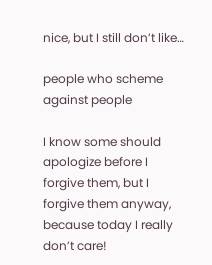nice, but I still don’t like…

people who scheme against people

I know some should apologize before I forgive them, but I forgive them anyway, because today I really don’t care!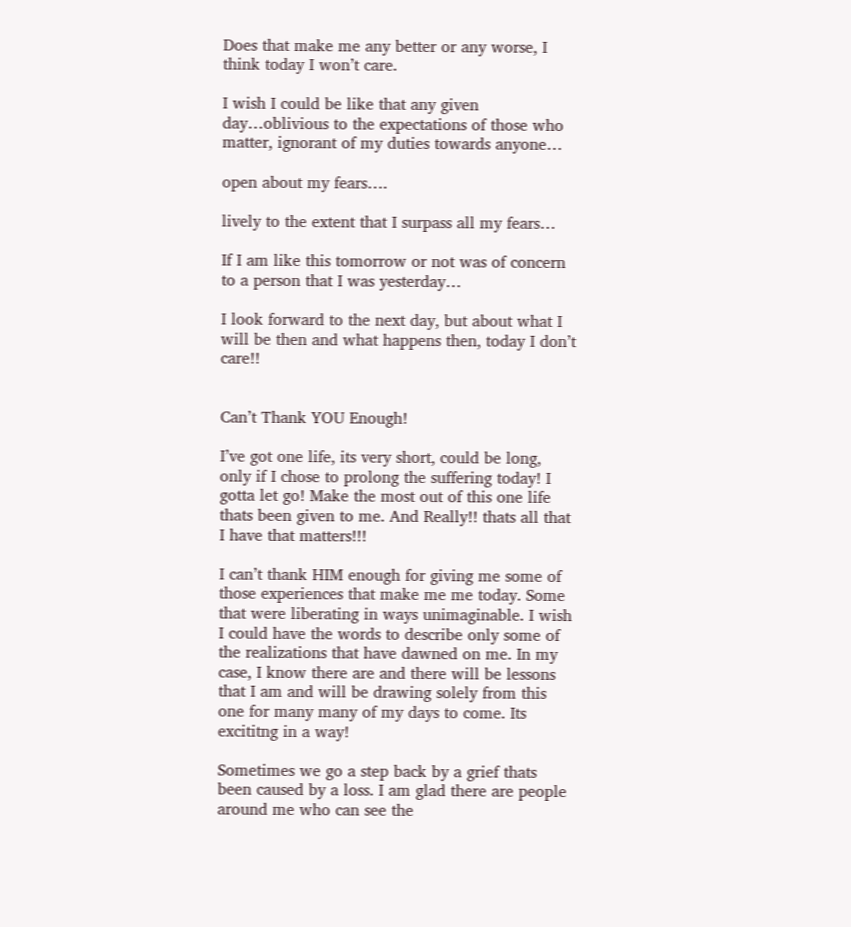Does that make me any better or any worse, I think today I won’t care.

I wish I could be like that any given day…oblivious to the expectations of those who matter, ignorant of my duties towards anyone…

open about my fears….

lively to the extent that I surpass all my fears…

If I am like this tomorrow or not was of concern to a person that I was yesterday…

I look forward to the next day, but about what I will be then and what happens then, today I don’t care!!


Can’t Thank YOU Enough!

I’ve got one life, its very short, could be long, only if I chose to prolong the suffering today! I gotta let go! Make the most out of this one life thats been given to me. And Really!! thats all that I have that matters!!!

I can’t thank HIM enough for giving me some of those experiences that make me me today. Some that were liberating in ways unimaginable. I wish I could have the words to describe only some of the realizations that have dawned on me. In my case, I know there are and there will be lessons that I am and will be drawing solely from this one for many many of my days to come. Its excititng in a way!

Sometimes we go a step back by a grief thats been caused by a loss. I am glad there are people around me who can see the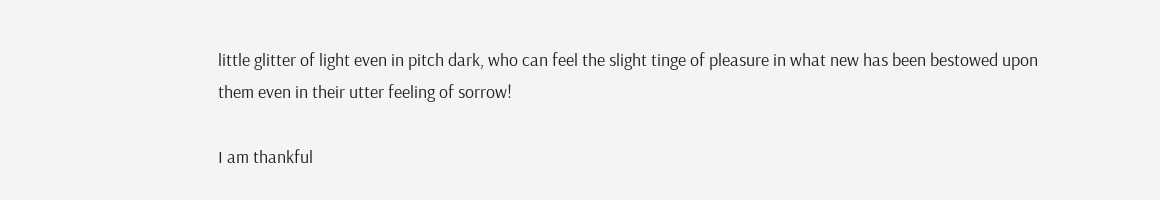little glitter of light even in pitch dark, who can feel the slight tinge of pleasure in what new has been bestowed upon them even in their utter feeling of sorrow!

I am thankful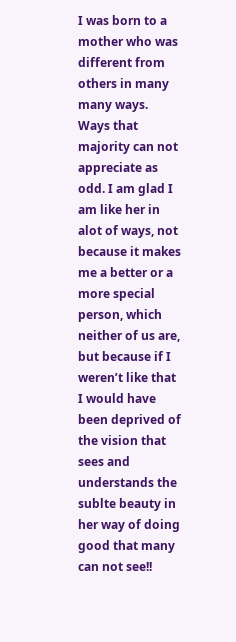I was born to a mother who was different from others in many many ways. Ways that majority can not appreciate as odd. I am glad I am like her in alot of ways, not because it makes me a better or a more special person, which neither of us are, but because if I weren’t like that I would have been deprived of the vision that sees and understands the sublte beauty in her way of doing good that many can not see!!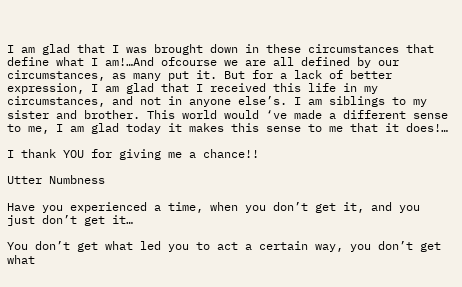I am glad that I was brought down in these circumstances that define what I am!…And ofcourse we are all defined by our circumstances, as many put it. But for a lack of better expression, I am glad that I received this life in my circumstances, and not in anyone else’s. I am siblings to my sister and brother. This world would ‘ve made a different sense to me, I am glad today it makes this sense to me that it does!…

I thank YOU for giving me a chance!!

Utter Numbness

Have you experienced a time, when you don’t get it, and you just don’t get it…

You don’t get what led you to act a certain way, you don’t get what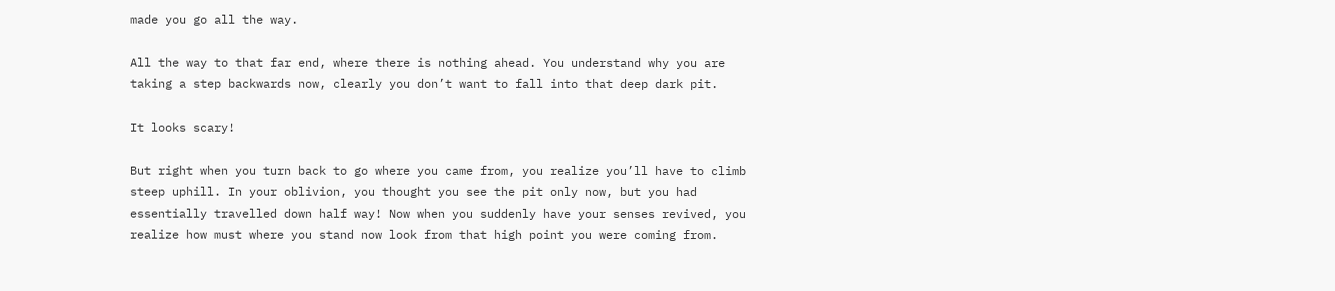made you go all the way.

All the way to that far end, where there is nothing ahead. You understand why you are taking a step backwards now, clearly you don’t want to fall into that deep dark pit.

It looks scary!

But right when you turn back to go where you came from, you realize you’ll have to climb steep uphill. In your oblivion, you thought you see the pit only now, but you had essentially travelled down half way! Now when you suddenly have your senses revived, you realize how must where you stand now look from that high point you were coming from.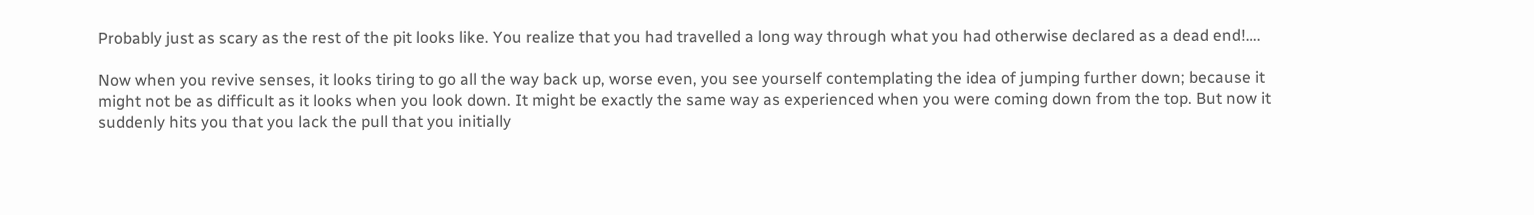Probably just as scary as the rest of the pit looks like. You realize that you had travelled a long way through what you had otherwise declared as a dead end!….

Now when you revive senses, it looks tiring to go all the way back up, worse even, you see yourself contemplating the idea of jumping further down; because it might not be as difficult as it looks when you look down. It might be exactly the same way as experienced when you were coming down from the top. But now it suddenly hits you that you lack the pull that you initially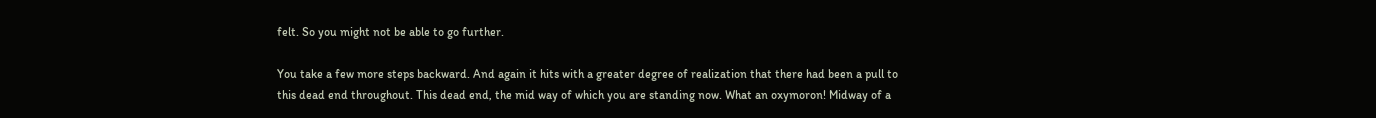felt. So you might not be able to go further.

You take a few more steps backward. And again it hits with a greater degree of realization that there had been a pull to this dead end throughout. This dead end, the mid way of which you are standing now. What an oxymoron! Midway of a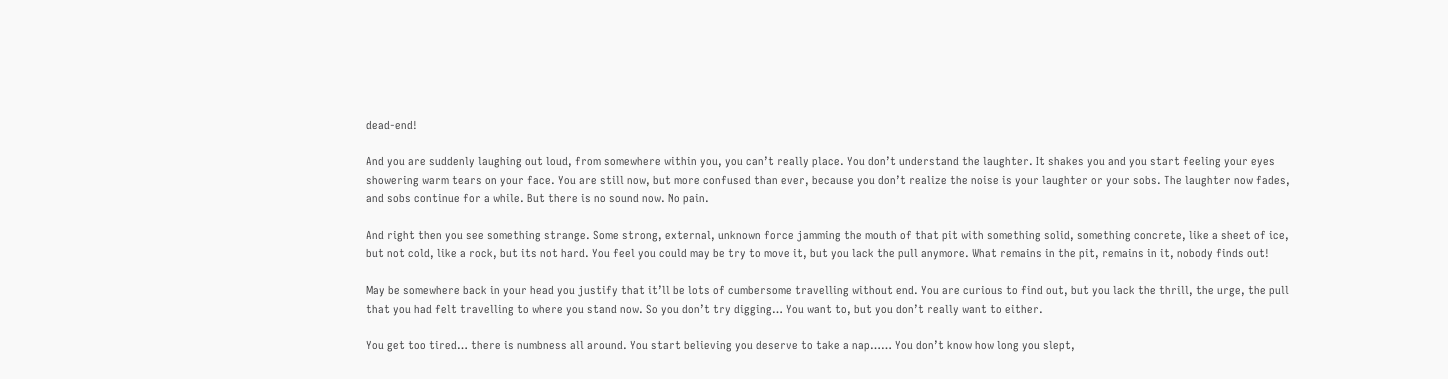dead-end!

And you are suddenly laughing out loud, from somewhere within you, you can’t really place. You don’t understand the laughter. It shakes you and you start feeling your eyes showering warm tears on your face. You are still now, but more confused than ever, because you don’t realize the noise is your laughter or your sobs. The laughter now fades, and sobs continue for a while. But there is no sound now. No pain.

And right then you see something strange. Some strong, external, unknown force jamming the mouth of that pit with something solid, something concrete, like a sheet of ice, but not cold, like a rock, but its not hard. You feel you could may be try to move it, but you lack the pull anymore. What remains in the pit, remains in it, nobody finds out!

May be somewhere back in your head you justify that it’ll be lots of cumbersome travelling without end. You are curious to find out, but you lack the thrill, the urge, the pull that you had felt travelling to where you stand now. So you don’t try digging… You want to, but you don’t really want to either.

You get too tired… there is numbness all around. You start believing you deserve to take a nap…… You don’t know how long you slept,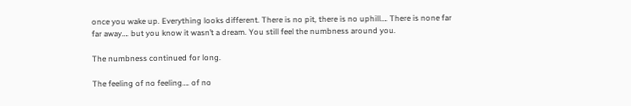once you wake up. Everything looks different. There is no pit, there is no uphill…. There is none far far away…. but you know it wasn’t a dream. You still feel the numbness around you.

The numbness continued for long.

The feeling of no feeling…. of no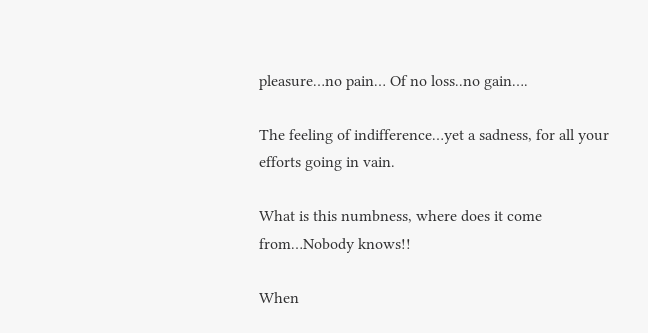pleasure…no pain… Of no loss..no gain….

The feeling of indifference…yet a sadness, for all your efforts going in vain.

What is this numbness, where does it come from…Nobody knows!!

When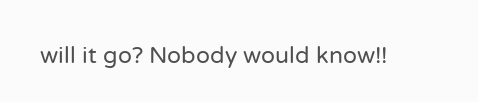will it go? Nobody would know!!